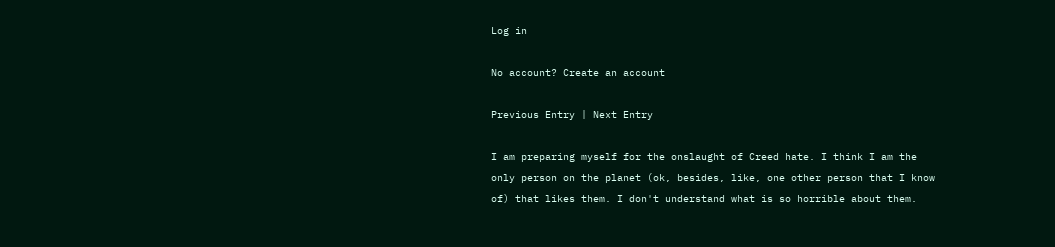Log in

No account? Create an account

Previous Entry | Next Entry

I am preparing myself for the onslaught of Creed hate. I think I am the only person on the planet (ok, besides, like, one other person that I know of) that likes them. I don't understand what is so horrible about them.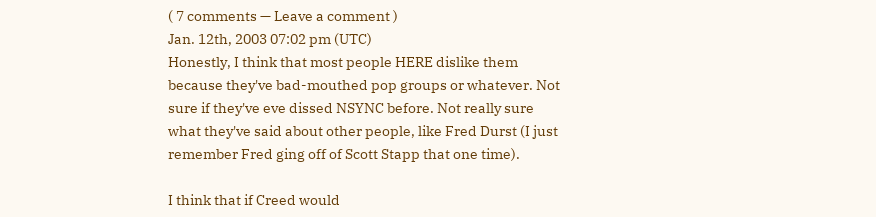( 7 comments — Leave a comment )
Jan. 12th, 2003 07:02 pm (UTC)
Honestly, I think that most people HERE dislike them because they've bad-mouthed pop groups or whatever. Not sure if they've eve dissed NSYNC before. Not really sure what they've said about other people, like Fred Durst (I just remember Fred ging off of Scott Stapp that one time).

I think that if Creed would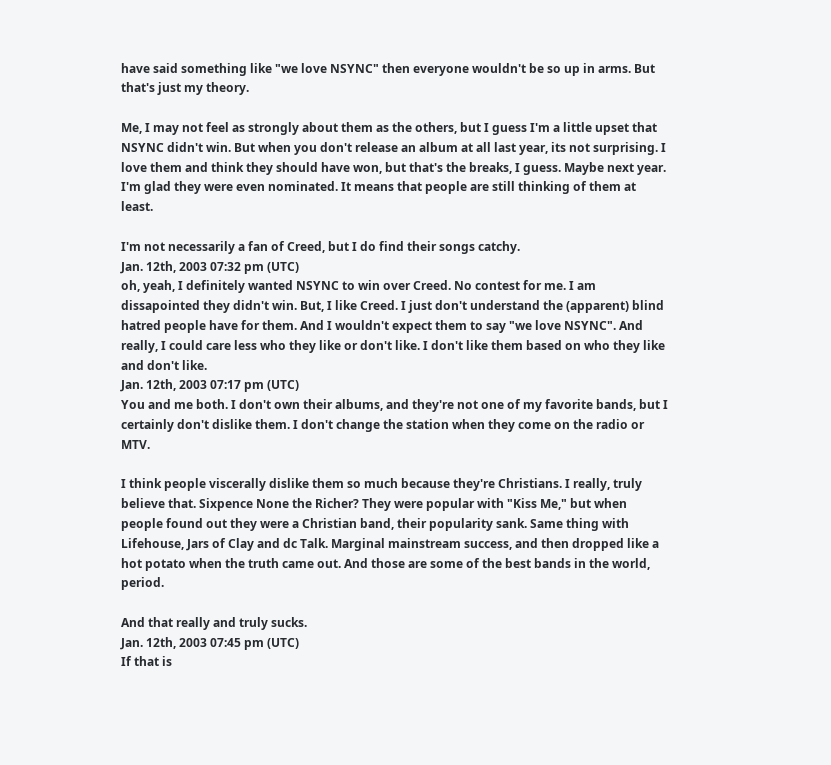have said something like "we love NSYNC" then everyone wouldn't be so up in arms. But that's just my theory.

Me, I may not feel as strongly about them as the others, but I guess I'm a little upset that NSYNC didn't win. But when you don't release an album at all last year, its not surprising. I love them and think they should have won, but that's the breaks, I guess. Maybe next year. I'm glad they were even nominated. It means that people are still thinking of them at least.

I'm not necessarily a fan of Creed, but I do find their songs catchy.
Jan. 12th, 2003 07:32 pm (UTC)
oh, yeah, I definitely wanted NSYNC to win over Creed. No contest for me. I am dissapointed they didn't win. But, I like Creed. I just don't understand the (apparent) blind hatred people have for them. And I wouldn't expect them to say "we love NSYNC". And really, I could care less who they like or don't like. I don't like them based on who they like and don't like.
Jan. 12th, 2003 07:17 pm (UTC)
You and me both. I don't own their albums, and they're not one of my favorite bands, but I certainly don't dislike them. I don't change the station when they come on the radio or MTV.

I think people viscerally dislike them so much because they're Christians. I really, truly believe that. Sixpence None the Richer? They were popular with "Kiss Me," but when people found out they were a Christian band, their popularity sank. Same thing with Lifehouse, Jars of Clay and dc Talk. Marginal mainstream success, and then dropped like a hot potato when the truth came out. And those are some of the best bands in the world, period.

And that really and truly sucks.
Jan. 12th, 2003 07:45 pm (UTC)
If that is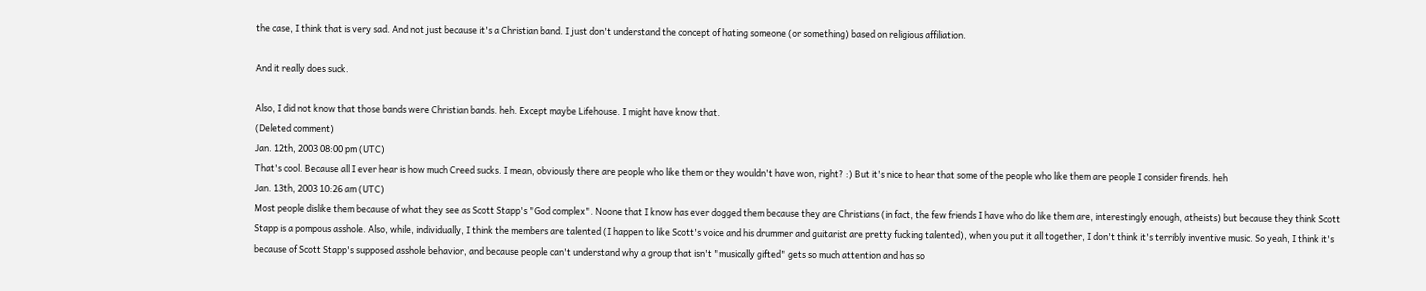the case, I think that is very sad. And not just because it's a Christian band. I just don't understand the concept of hating someone (or something) based on religious affiliation.

And it really does suck.

Also, I did not know that those bands were Christian bands. heh. Except maybe Lifehouse. I might have know that.
(Deleted comment)
Jan. 12th, 2003 08:00 pm (UTC)
That's cool. Because all I ever hear is how much Creed sucks. I mean, obviously there are people who like them or they wouldn't have won, right? :) But it's nice to hear that some of the people who like them are people I consider firends. heh
Jan. 13th, 2003 10:26 am (UTC)
Most people dislike them because of what they see as Scott Stapp's "God complex". Noone that I know has ever dogged them because they are Christians (in fact, the few friends I have who do like them are, interestingly enough, atheists) but because they think Scott Stapp is a pompous asshole. Also, while, individually, I think the members are talented (I happen to like Scott's voice and his drummer and guitarist are pretty fucking talented), when you put it all together, I don't think it's terribly inventive music. So yeah, I think it's because of Scott Stapp's supposed asshole behavior, and because people can't understand why a group that isn't "musically gifted" gets so much attention and has so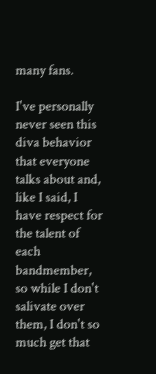many fans.

I've personally never seen this diva behavior that everyone talks about and, like I said, I have respect for the talent of each bandmember, so while I don't salivate over them, I don't so much get that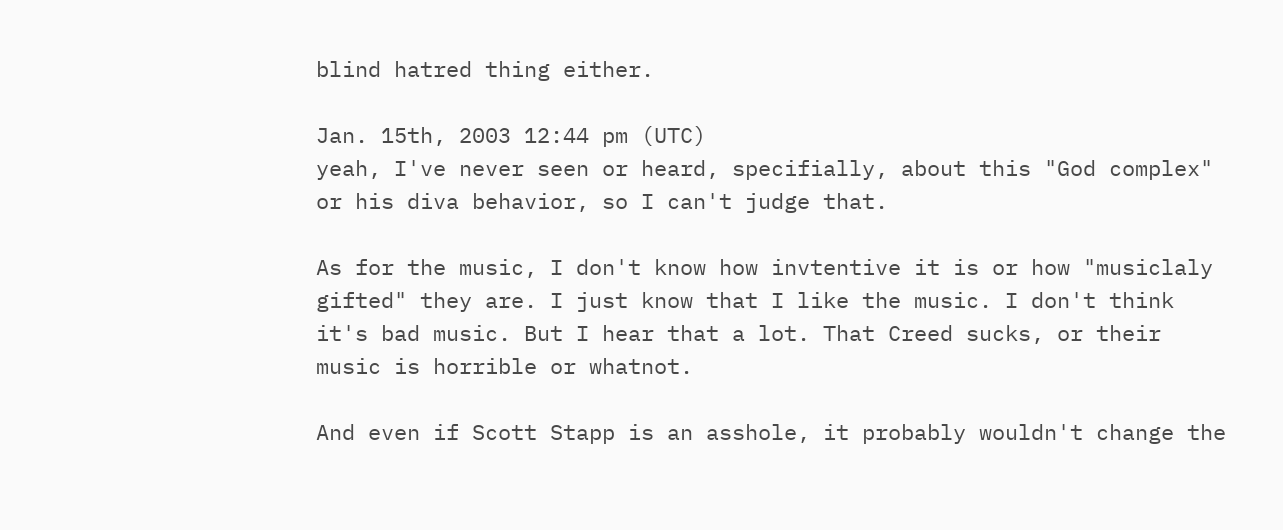blind hatred thing either.

Jan. 15th, 2003 12:44 pm (UTC)
yeah, I've never seen or heard, specifially, about this "God complex" or his diva behavior, so I can't judge that.

As for the music, I don't know how invtentive it is or how "musiclaly gifted" they are. I just know that I like the music. I don't think it's bad music. But I hear that a lot. That Creed sucks, or their music is horrible or whatnot.

And even if Scott Stapp is an asshole, it probably wouldn't change the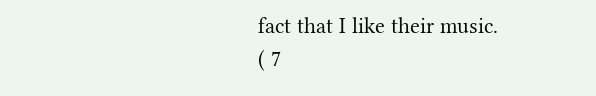fact that I like their music.
( 7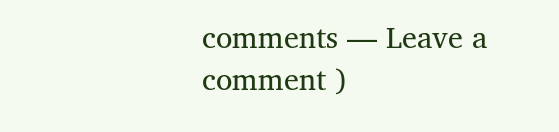comments — Leave a comment )